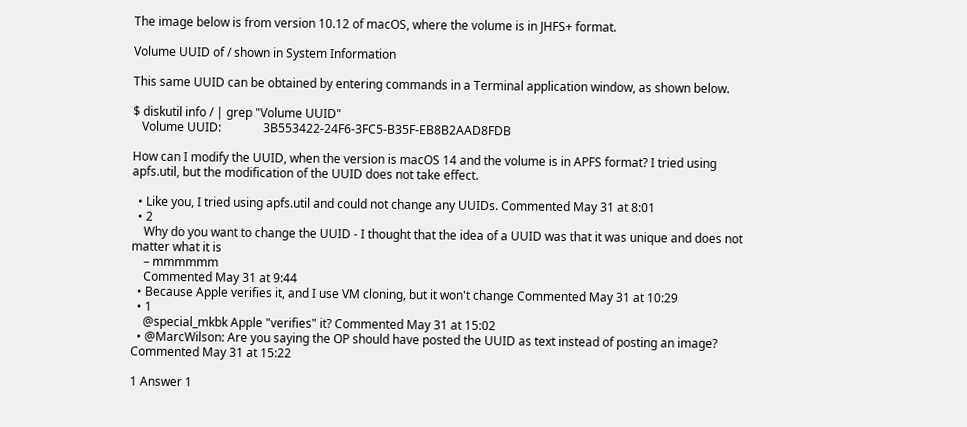The image below is from version 10.12 of macOS, where the volume is in JHFS+ format.

Volume UUID of / shown in System Information

This same UUID can be obtained by entering commands in a Terminal application window, as shown below.

$ diskutil info / | grep "Volume UUID"
   Volume UUID:              3B553422-24F6-3FC5-B35F-EB8B2AAD8FDB

How can I modify the UUID, when the version is macOS 14 and the volume is in APFS format? I tried using apfs.util, but the modification of the UUID does not take effect.

  • Like you, I tried using apfs.util and could not change any UUIDs. Commented May 31 at 8:01
  • 2
    Why do you want to change the UUID - I thought that the idea of a UUID was that it was unique and does not matter what it is
    – mmmmmm
    Commented May 31 at 9:44
  • Because Apple verifies it, and I use VM cloning, but it won't change Commented May 31 at 10:29
  • 1
    @special_mkbk Apple "verifies" it? Commented May 31 at 15:02
  • @MarcWilson: Are you saying the OP should have posted the UUID as text instead of posting an image? Commented May 31 at 15:22

1 Answer 1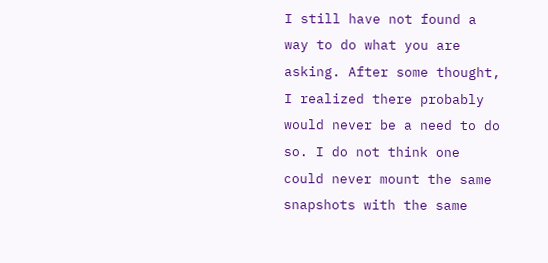I still have not found a way to do what you are asking. After some thought, I realized there probably would never be a need to do so. I do not think one could never mount the same snapshots with the same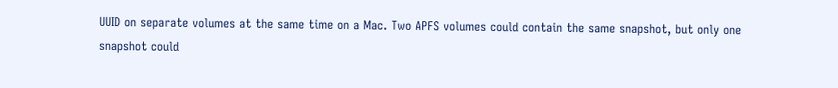UUID on separate volumes at the same time on a Mac. Two APFS volumes could contain the same snapshot, but only one snapshot could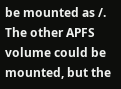be mounted as /. The other APFS volume could be mounted, but the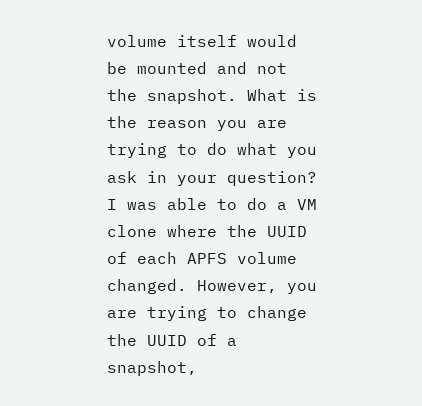volume itself would be mounted and not the snapshot. What is the reason you are trying to do what you ask in your question? I was able to do a VM clone where the UUID of each APFS volume changed. However, you are trying to change the UUID of a snapshot,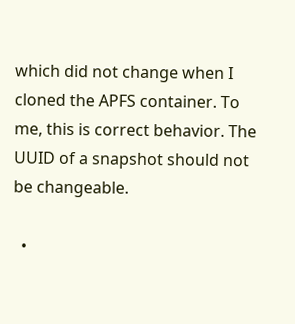which did not change when I cloned the APFS container. To me, this is correct behavior. The UUID of a snapshot should not be changeable.

  •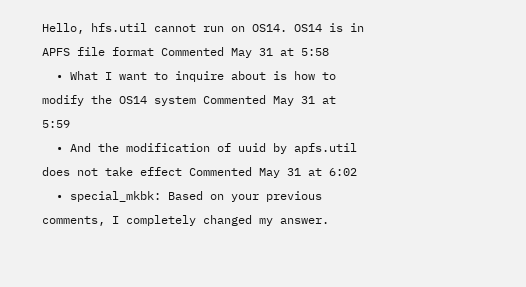Hello, hfs.util cannot run on OS14. OS14 is in APFS file format Commented May 31 at 5:58
  • What I want to inquire about is how to modify the OS14 system Commented May 31 at 5:59
  • And the modification of uuid by apfs.util does not take effect Commented May 31 at 6:02
  • special_mkbk: Based on your previous comments, I completely changed my answer.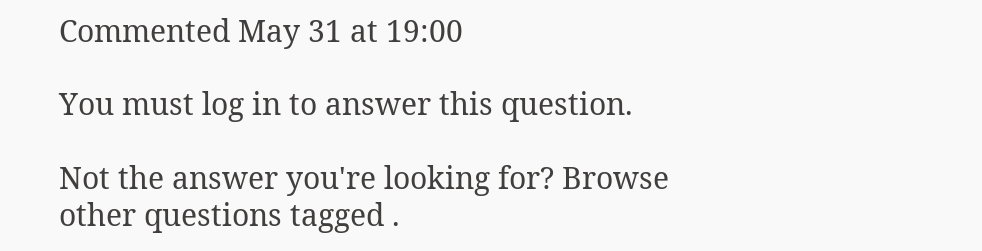Commented May 31 at 19:00

You must log in to answer this question.

Not the answer you're looking for? Browse other questions tagged .